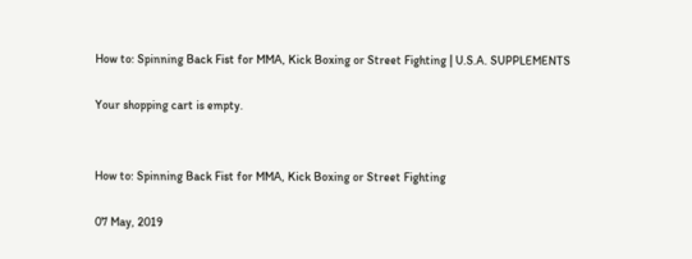How to: Spinning Back Fist for MMA, Kick Boxing or Street Fighting | U.S.A. SUPPLEMENTS

Your shopping cart is empty.


How to: Spinning Back Fist for MMA, Kick Boxing or Street Fighting

07 May, 2019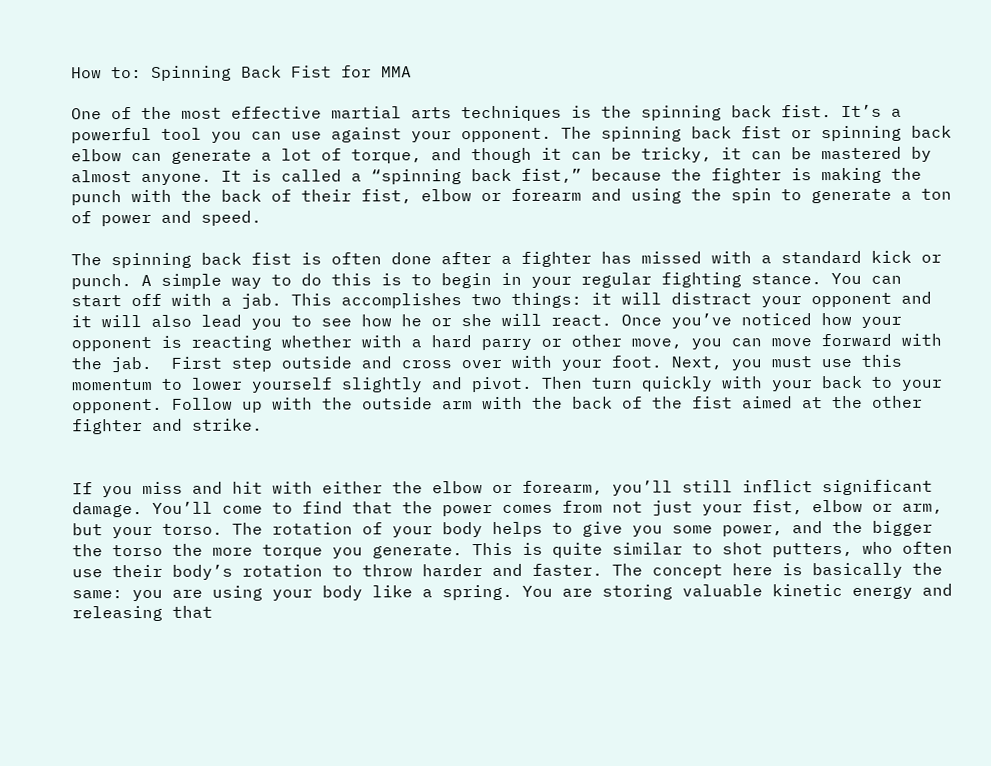How to: Spinning Back Fist for MMA

One of the most effective martial arts techniques is the spinning back fist. It’s a powerful tool you can use against your opponent. The spinning back fist or spinning back elbow can generate a lot of torque, and though it can be tricky, it can be mastered by almost anyone. It is called a “spinning back fist,” because the fighter is making the punch with the back of their fist, elbow or forearm and using the spin to generate a ton of power and speed.

The spinning back fist is often done after a fighter has missed with a standard kick or punch. A simple way to do this is to begin in your regular fighting stance. You can start off with a jab. This accomplishes two things: it will distract your opponent and it will also lead you to see how he or she will react. Once you’ve noticed how your opponent is reacting whether with a hard parry or other move, you can move forward with the jab.  First step outside and cross over with your foot. Next, you must use this momentum to lower yourself slightly and pivot. Then turn quickly with your back to your opponent. Follow up with the outside arm with the back of the fist aimed at the other fighter and strike.


If you miss and hit with either the elbow or forearm, you’ll still inflict significant damage. You’ll come to find that the power comes from not just your fist, elbow or arm, but your torso. The rotation of your body helps to give you some power, and the bigger the torso the more torque you generate. This is quite similar to shot putters, who often use their body’s rotation to throw harder and faster. The concept here is basically the same: you are using your body like a spring. You are storing valuable kinetic energy and releasing that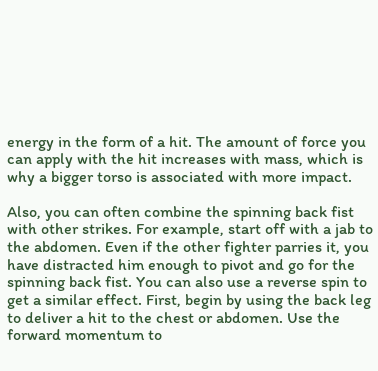energy in the form of a hit. The amount of force you can apply with the hit increases with mass, which is why a bigger torso is associated with more impact.

Also, you can often combine the spinning back fist with other strikes. For example, start off with a jab to the abdomen. Even if the other fighter parries it, you have distracted him enough to pivot and go for the spinning back fist. You can also use a reverse spin to get a similar effect. First, begin by using the back leg to deliver a hit to the chest or abdomen. Use the forward momentum to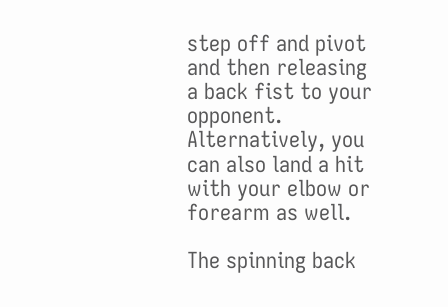step off and pivot and then releasing a back fist to your opponent. Alternatively, you can also land a hit with your elbow or forearm as well.

The spinning back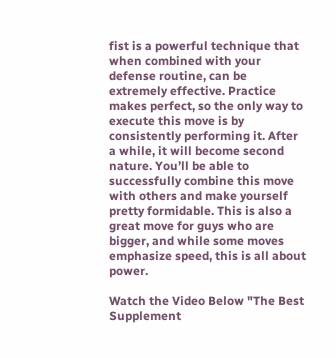fist is a powerful technique that when combined with your defense routine, can be extremely effective. Practice makes perfect, so the only way to execute this move is by consistently performing it. After a while, it will become second nature. You’ll be able to successfully combine this move with others and make yourself pretty formidable. This is also a great move for guys who are bigger, and while some moves emphasize speed, this is all about power.

Watch the Video Below "The Best Supplement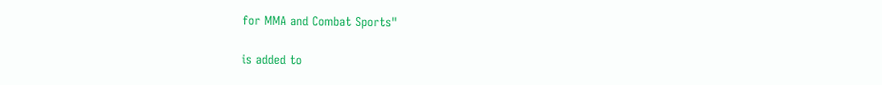for MMA and Combat Sports"

is added to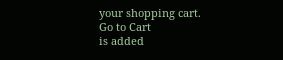your shopping cart.
Go to Cart
is added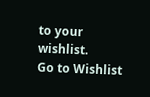to your wishlist.
Go to Wishlist